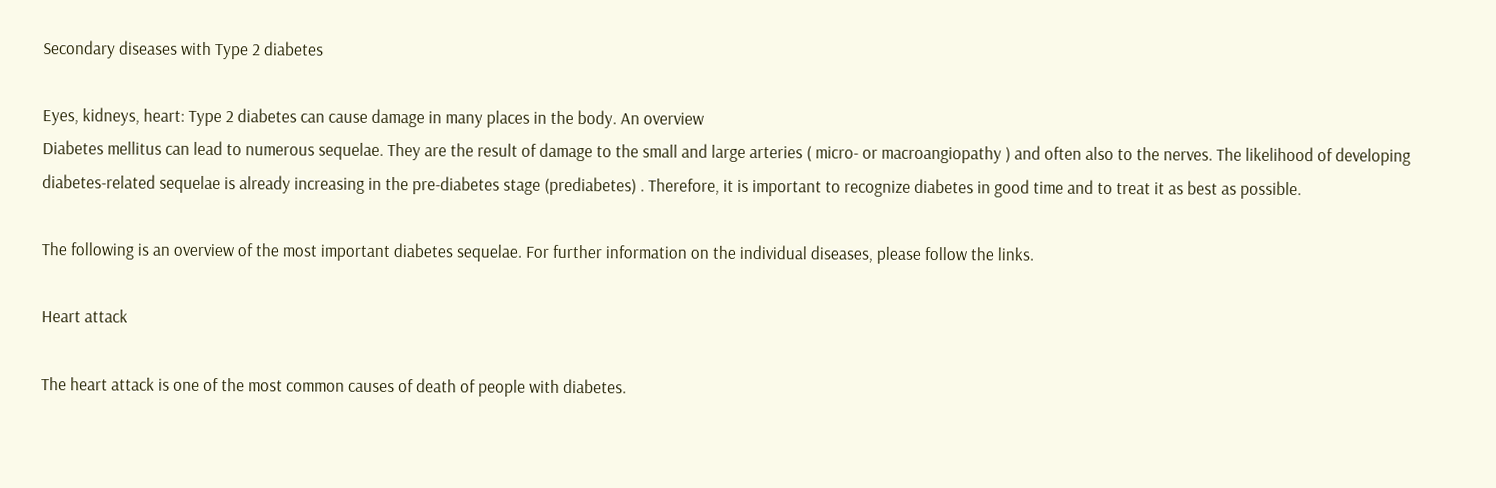Secondary diseases with Type 2 diabetes

Eyes, kidneys, heart: Type 2 diabetes can cause damage in many places in the body. An overview
Diabetes mellitus can lead to numerous sequelae. They are the result of damage to the small and large arteries ( micro- or macroangiopathy ) and often also to the nerves. The likelihood of developing diabetes-related sequelae is already increasing in the pre-diabetes stage (prediabetes) . Therefore, it is important to recognize diabetes in good time and to treat it as best as possible.

The following is an overview of the most important diabetes sequelae. For further information on the individual diseases, please follow the links.

Heart attack

The heart attack is one of the most common causes of death of people with diabetes.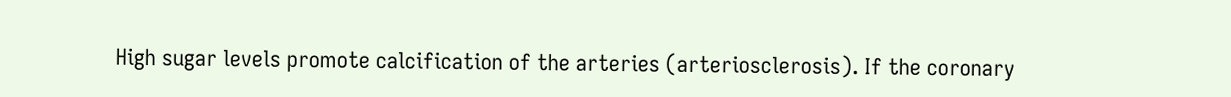High sugar levels promote calcification of the arteries (arteriosclerosis). If the coronary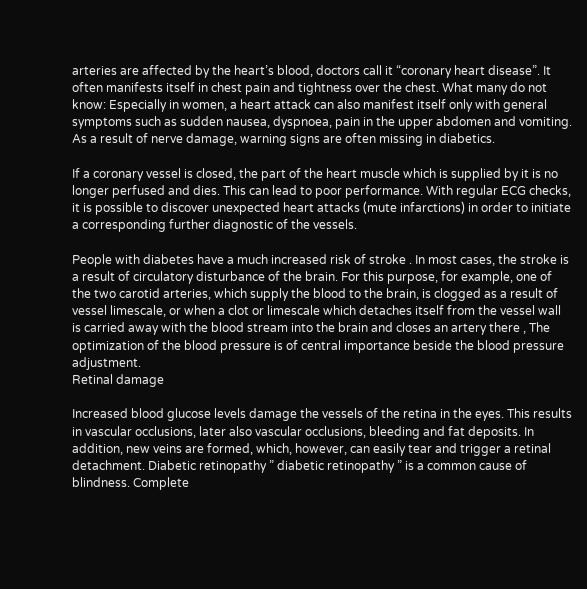arteries are affected by the heart’s blood, doctors call it “coronary heart disease”. It often manifests itself in chest pain and tightness over the chest. What many do not know: Especially in women, a heart attack can also manifest itself only with general symptoms such as sudden nausea, dyspnoea, pain in the upper abdomen and vomiting. As a result of nerve damage, warning signs are often missing in diabetics.

If a coronary vessel is closed, the part of the heart muscle which is supplied by it is no longer perfused and dies. This can lead to poor performance. With regular ECG checks, it is possible to discover unexpected heart attacks (mute infarctions) in order to initiate a corresponding further diagnostic of the vessels.

People with diabetes have a much increased risk of stroke . In most cases, the stroke is a result of circulatory disturbance of the brain. For this purpose, for example, one of the two carotid arteries, which supply the blood to the brain, is clogged as a result of vessel limescale, or when a clot or limescale which detaches itself from the vessel wall is carried away with the blood stream into the brain and closes an artery there , The optimization of the blood pressure is of central importance beside the blood pressure adjustment.
Retinal damage

Increased blood glucose levels damage the vessels of the retina in the eyes. This results in vascular occlusions, later also vascular occlusions, bleeding and fat deposits. In addition, new veins are formed, which, however, can easily tear and trigger a retinal detachment. Diabetic retinopathy ” diabetic retinopathy ” is a common cause of blindness. Complete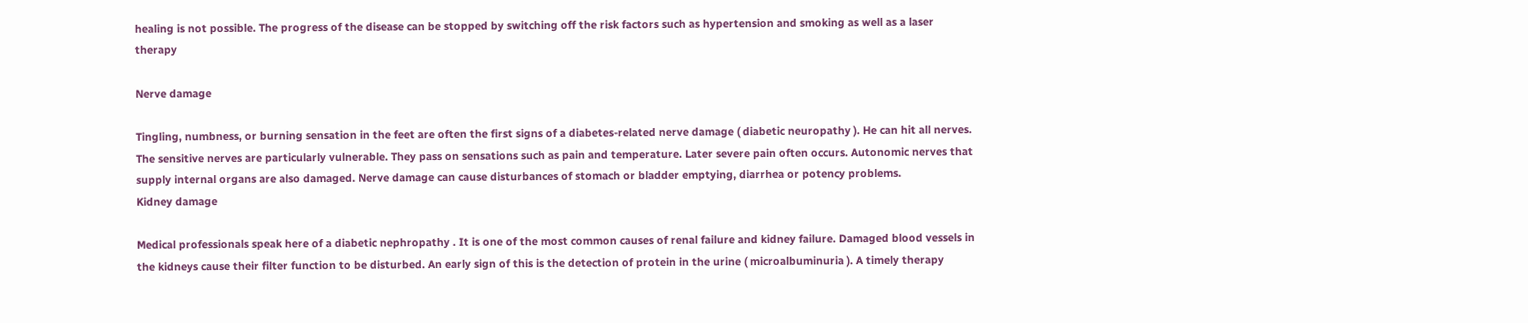healing is not possible. The progress of the disease can be stopped by switching off the risk factors such as hypertension and smoking as well as a laser therapy

Nerve damage

Tingling, numbness, or burning sensation in the feet are often the first signs of a diabetes-related nerve damage ( diabetic neuropathy ). He can hit all nerves. The sensitive nerves are particularly vulnerable. They pass on sensations such as pain and temperature. Later severe pain often occurs. Autonomic nerves that supply internal organs are also damaged. Nerve damage can cause disturbances of stomach or bladder emptying, diarrhea or potency problems.
Kidney damage

Medical professionals speak here of a diabetic nephropathy . It is one of the most common causes of renal failure and kidney failure. Damaged blood vessels in the kidneys cause their filter function to be disturbed. An early sign of this is the detection of protein in the urine ( microalbuminuria ). A timely therapy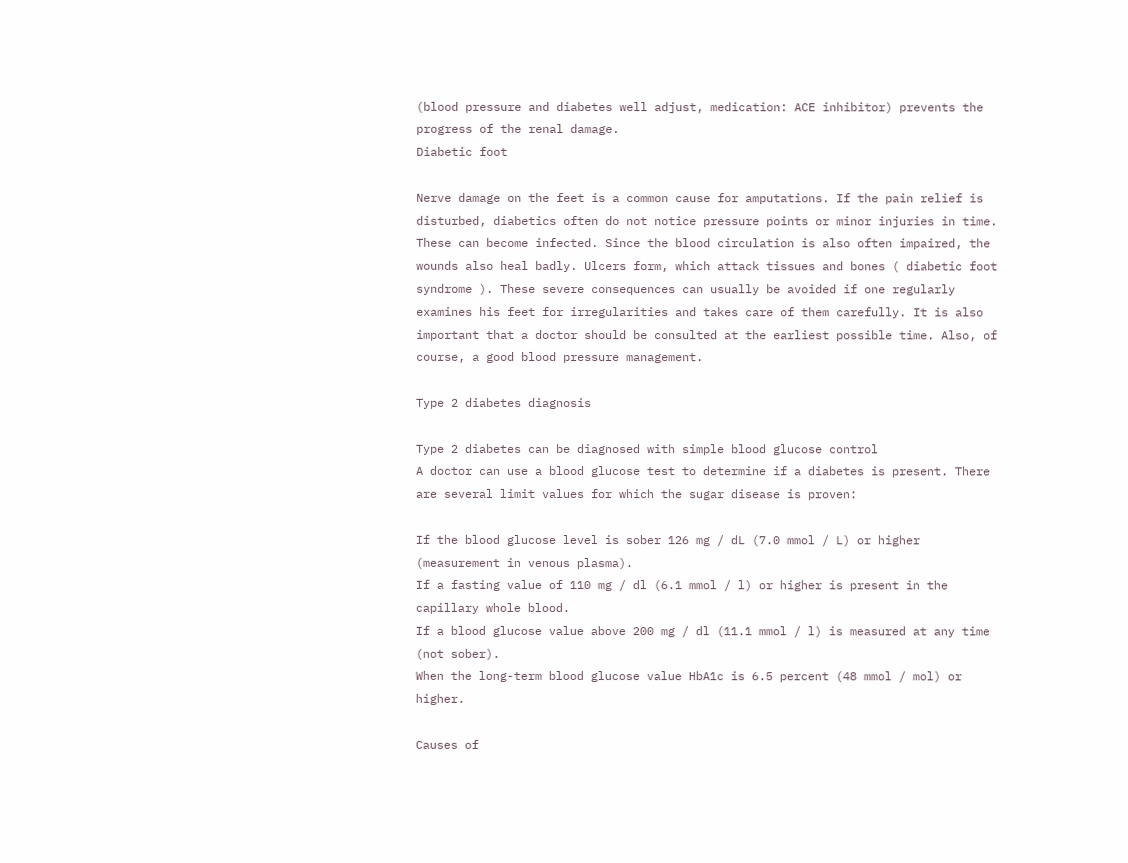(blood pressure and diabetes well adjust, medication: ACE inhibitor) prevents the progress of the renal damage.
Diabetic foot

Nerve damage on the feet is a common cause for amputations. If the pain relief is disturbed, diabetics often do not notice pressure points or minor injuries in time. These can become infected. Since the blood circulation is also often impaired, the wounds also heal badly. Ulcers form, which attack tissues and bones ( diabetic foot syndrome ). These severe consequences can usually be avoided if one regularly examines his feet for irregularities and takes care of them carefully. It is also important that a doctor should be consulted at the earliest possible time. Also, of course, a good blood pressure management.

Type 2 diabetes diagnosis

Type 2 diabetes can be diagnosed with simple blood glucose control
A doctor can use a blood glucose test to determine if a diabetes is present. There are several limit values for which the sugar disease is proven:

If the blood glucose level is sober 126 mg / dL (7.0 mmol / L) or higher (measurement in venous plasma).
If a fasting value of 110 mg / dl (6.1 mmol / l) or higher is present in the capillary whole blood.
If a blood glucose value above 200 mg / dl (11.1 mmol / l) is measured at any time (not sober).
When the long-term blood glucose value HbA1c is 6.5 percent (48 mmol / mol) or higher.

Causes of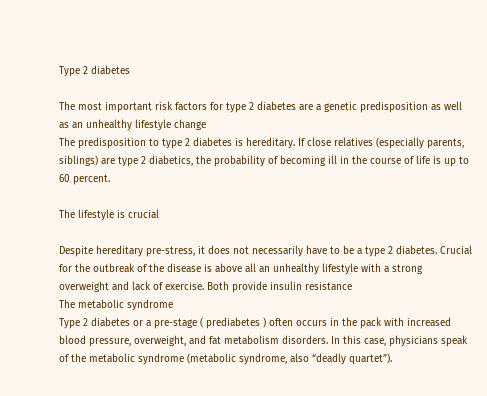Type 2 diabetes

The most important risk factors for type 2 diabetes are a genetic predisposition as well as an unhealthy lifestyle change
The predisposition to type 2 diabetes is hereditary. If close relatives (especially parents, siblings) are type 2 diabetics, the probability of becoming ill in the course of life is up to 60 percent.

The lifestyle is crucial

Despite hereditary pre-stress, it does not necessarily have to be a type 2 diabetes. Crucial for the outbreak of the disease is above all an unhealthy lifestyle with a strong overweight and lack of exercise. Both provide insulin resistance
The metabolic syndrome
Type 2 diabetes or a pre-stage ( prediabetes ) often occurs in the pack with increased blood pressure, overweight, and fat metabolism disorders. In this case, physicians speak of the metabolic syndrome (metabolic syndrome, also “deadly quartet”).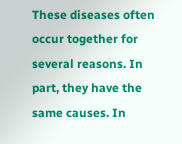These diseases often occur together for several reasons. In part, they have the same causes. In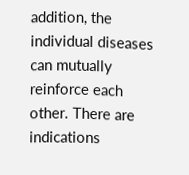addition, the individual diseases can mutually reinforce each other. There are indications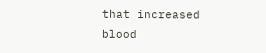that increased blood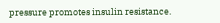pressure promotes insulin resistance.